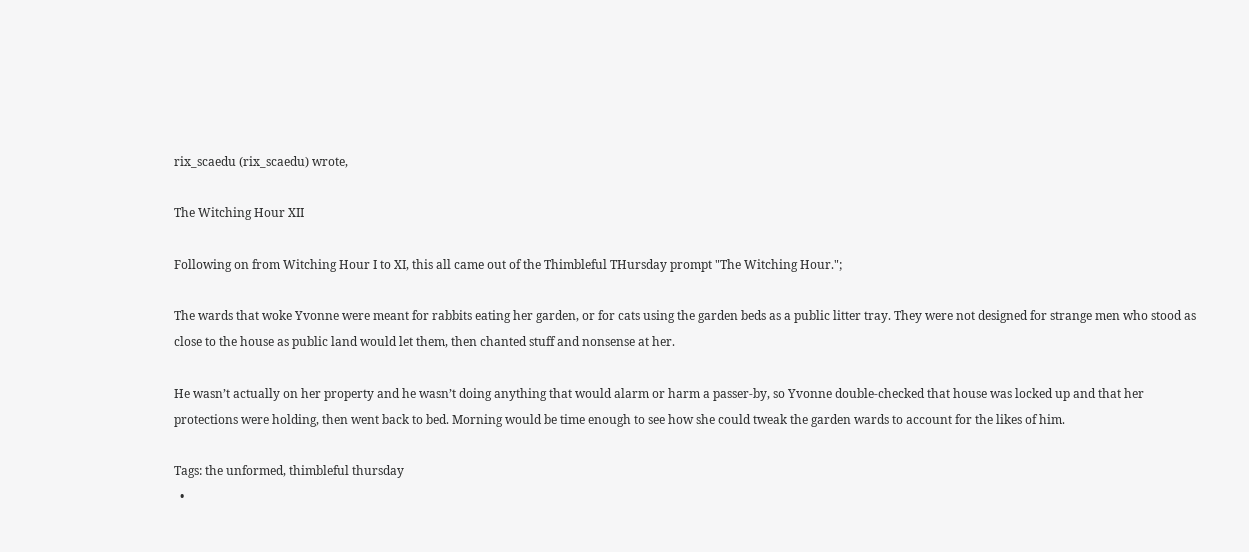rix_scaedu (rix_scaedu) wrote,

The Witching Hour XII

Following on from Witching Hour I to XI, this all came out of the Thimbleful THursday prompt "The Witching Hour.";

The wards that woke Yvonne were meant for rabbits eating her garden, or for cats using the garden beds as a public litter tray. They were not designed for strange men who stood as close to the house as public land would let them, then chanted stuff and nonsense at her.

He wasn’t actually on her property and he wasn’t doing anything that would alarm or harm a passer-by, so Yvonne double-checked that house was locked up and that her protections were holding, then went back to bed. Morning would be time enough to see how she could tweak the garden wards to account for the likes of him.

Tags: the unformed, thimbleful thursday
  •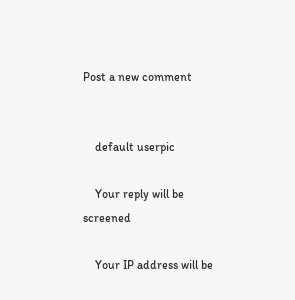Post a new comment


    default userpic

    Your reply will be screened

    Your IP address will be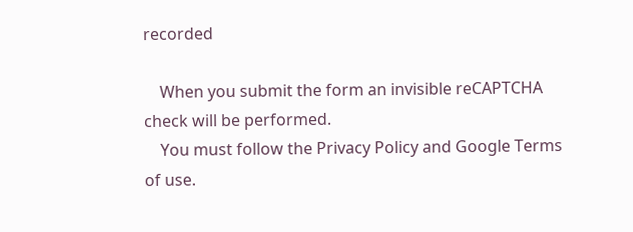recorded

    When you submit the form an invisible reCAPTCHA check will be performed.
    You must follow the Privacy Policy and Google Terms of use.